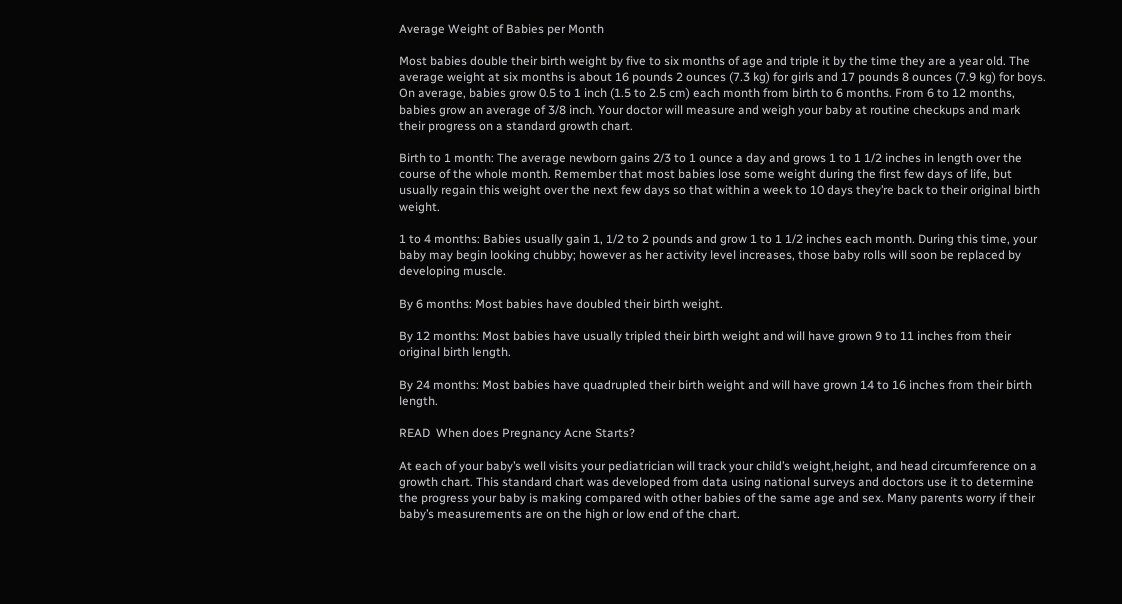Average Weight of Babies per Month

Most babies double their birth weight by five to six months of age and triple it by the time they are a year old. The average weight at six months is about 16 pounds 2 ounces (7.3 kg) for girls and 17 pounds 8 ounces (7.9 kg) for boys. On average, babies grow 0.5 to 1 inch (1.5 to 2.5 cm) each month from birth to 6 months. From 6 to 12 months, babies grow an average of 3/8 inch. Your doctor will measure and weigh your baby at routine checkups and mark their progress on a standard growth chart.

Birth to 1 month: The average newborn gains 2/3 to 1 ounce a day and grows 1 to 1 1/2 inches in length over the course of the whole month. Remember that most babies lose some weight during the first few days of life, but usually regain this weight over the next few days so that within a week to 10 days they’re back to their original birth weight.

1 to 4 months: Babies usually gain 1, 1/2 to 2 pounds and grow 1 to 1 1/2 inches each month. During this time, your baby may begin looking chubby; however as her activity level increases, those baby rolls will soon be replaced by developing muscle.

By 6 months: Most babies have doubled their birth weight.

By 12 months: Most babies have usually tripled their birth weight and will have grown 9 to 11 inches from their original birth length.

By 24 months: Most babies have quadrupled their birth weight and will have grown 14 to 16 inches from their birth length.

READ  When does Pregnancy Acne Starts?

At each of your baby’s well visits your pediatrician will track your child’s weight,height, and head circumference on a growth chart. This standard chart was developed from data using national surveys and doctors use it to determine the progress your baby is making compared with other babies of the same age and sex. Many parents worry if their baby’s measurements are on the high or low end of the chart.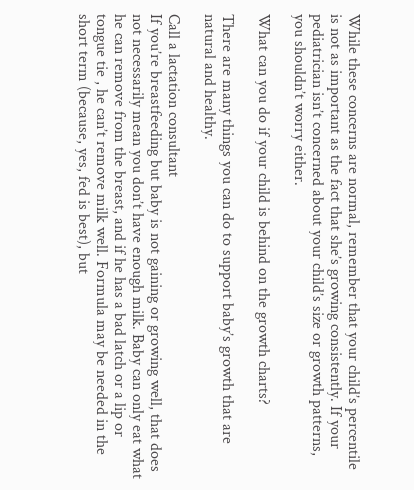While these concerns are normal, remember that your child’s percentile is not as important as the fact that she’s growing consistently. If your pediatrician isn’t concerned about your child’s size or growth patterns, you shouldn’t worry either.

What can you do if your child is behind on the growth charts?

There are many things you can do to support baby’s growth that are natural and healthy.

Call a lactation consultant
If you’re breastfeeding but baby is not gaining or growing well, that does not necessarily mean you don’t have enough milk. Baby can only eat what he can remove from the breast, and if he has a bad latch or a lip or tongue tie , he can’t remove milk well. Formula may be needed in the short term (because, yes, fed is best), but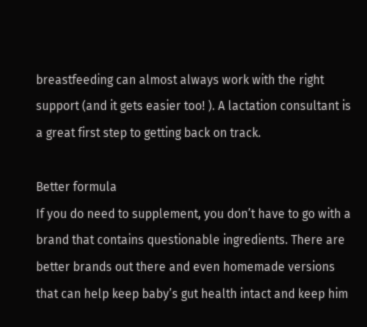breastfeeding can almost always work with the right support (and it gets easier too! ). A lactation consultant is a great first step to getting back on track.

Better formula
If you do need to supplement, you don’t have to go with a brand that contains questionable ingredients. There are better brands out there and even homemade versions that can help keep baby’s gut health intact and keep him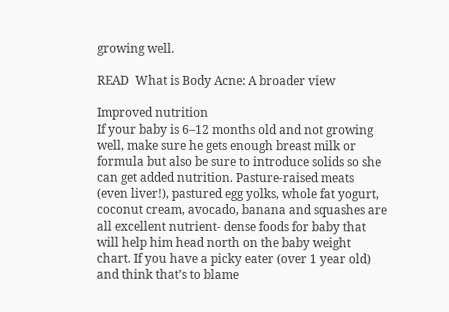growing well.

READ  What is Body Acne: A broader view

Improved nutrition
If your baby is 6–12 months old and not growing well, make sure he gets enough breast milk or formula but also be sure to introduce solids so she can get added nutrition. Pasture-raised meats (even liver!), pastured egg yolks, whole fat yogurt, coconut cream, avocado, banana and squashes are all excellent nutrient- dense foods for baby that will help him head north on the baby weight chart. If you have a picky eater (over 1 year old) and think that’s to blame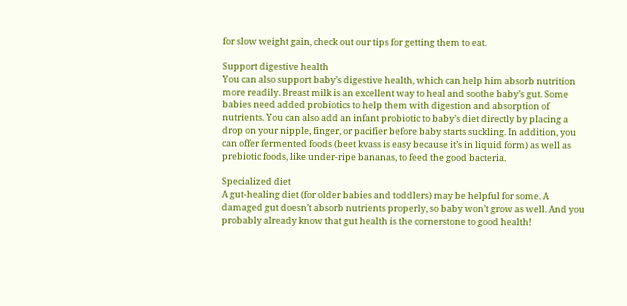for slow weight gain, check out our tips for getting them to eat.

Support digestive health
You can also support baby’s digestive health, which can help him absorb nutrition more readily. Breast milk is an excellent way to heal and soothe baby’s gut. Some babies need added probiotics to help them with digestion and absorption of nutrients. You can also add an infant probiotic to baby’s diet directly by placing a drop on your nipple, finger, or pacifier before baby starts suckling. In addition, you can offer fermented foods (beet kvass is easy because it’s in liquid form) as well as prebiotic foods, like under-ripe bananas, to feed the good bacteria.

Specialized diet
A gut-healing diet (for older babies and toddlers) may be helpful for some. A damaged gut doesn’t absorb nutrients properly, so baby won’t grow as well. And you probably already know that gut health is the cornerstone to good health!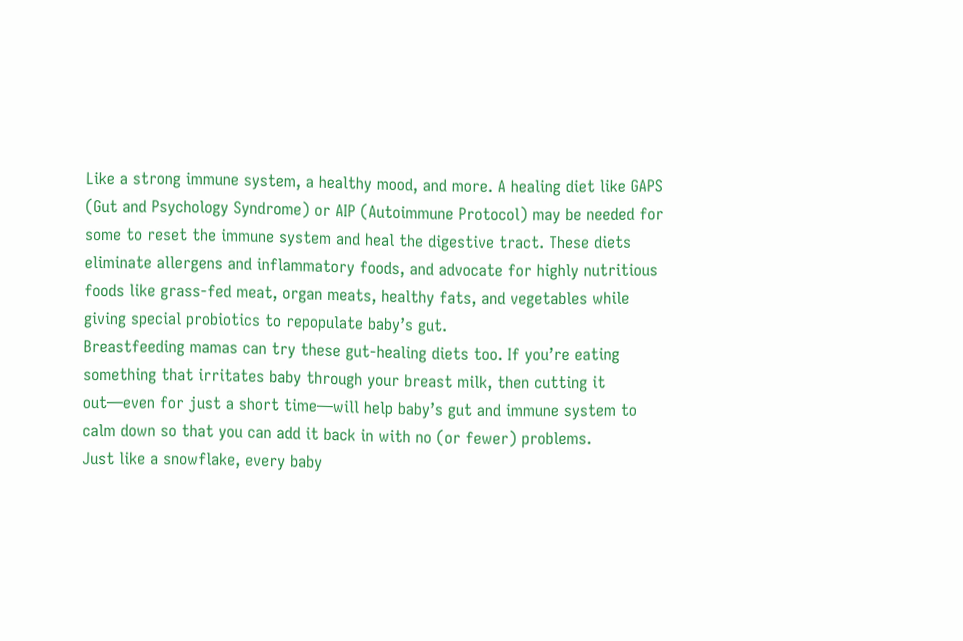Like a strong immune system, a healthy mood, and more. A healing diet like GAPS (Gut and Psychology Syndrome) or AIP (Autoimmune Protocol) may be needed for some to reset the immune system and heal the digestive tract. These diets eliminate allergens and inflammatory foods, and advocate for highly nutritious foods like grass-fed meat, organ meats, healthy fats, and vegetables while giving special probiotics to repopulate baby’s gut.
Breastfeeding mamas can try these gut-healing diets too. If you’re eating something that irritates baby through your breast milk, then cutting it out—even for just a short time—will help baby’s gut and immune system to calm down so that you can add it back in with no (or fewer) problems.
Just like a snowflake, every baby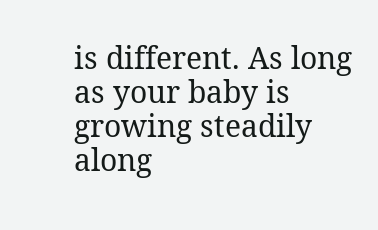is different. As long as your baby is growing steadily along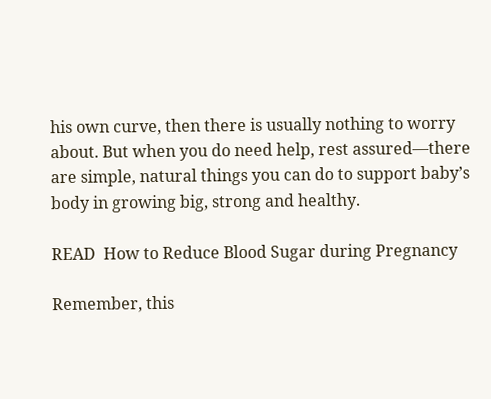his own curve, then there is usually nothing to worry about. But when you do need help, rest assured—there are simple, natural things you can do to support baby’s body in growing big, strong and healthy.

READ  How to Reduce Blood Sugar during Pregnancy

Remember, this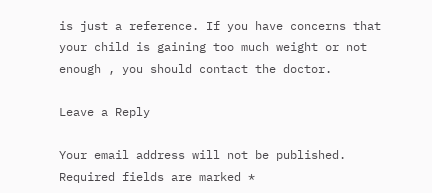is just a reference. If you have concerns that your child is gaining too much weight or not enough , you should contact the doctor.

Leave a Reply

Your email address will not be published. Required fields are marked *